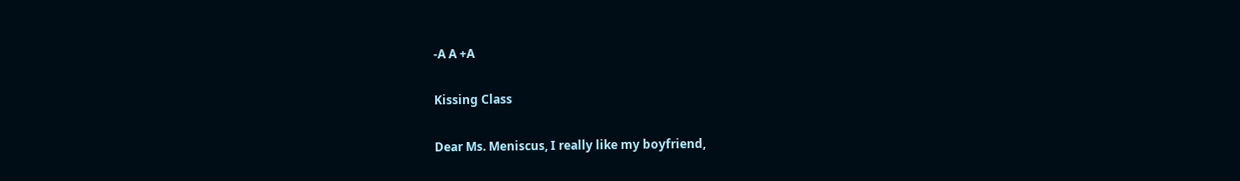-A A +A

Kissing Class

Dear Ms. Meniscus, I really like my boyfriend,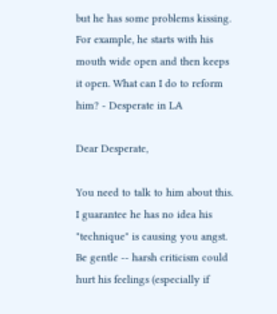but he has some problems kissing. For example, he starts with his mouth wide open and then keeps it open. What can I do to reform him? - Desperate in LA

Dear Desperate,

You need to talk to him about this. I guarantee he has no idea his "technique" is causing you angst. Be gentle -- harsh criticism could hurt his feelings (especially if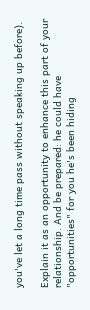you've let a long time pass without speaking up before).

Explain it as an opportunity to enhance this part of your relationship. And be prepared: he could have "opportunities" for you he's been hiding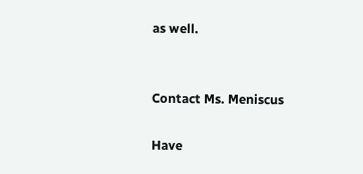as well.


Contact Ms. Meniscus

Have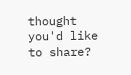thought you'd like to share?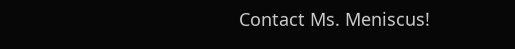Contact Ms. Meniscus!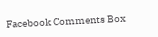Facebook Comments Box